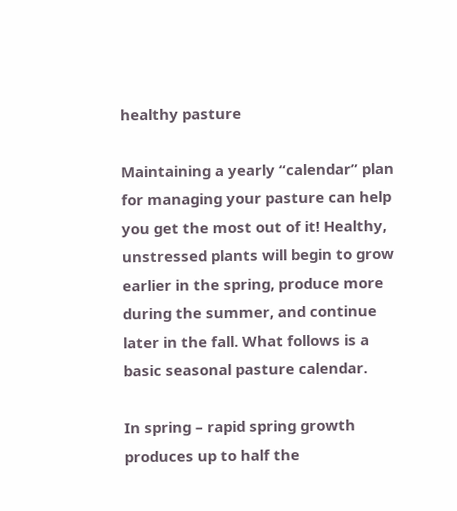healthy pasture

Maintaining a yearly “calendar” plan for managing your pasture can help you get the most out of it! Healthy, unstressed plants will begin to grow earlier in the spring, produce more during the summer, and continue later in the fall. What follows is a basic seasonal pasture calendar.

In spring – rapid spring growth produces up to half the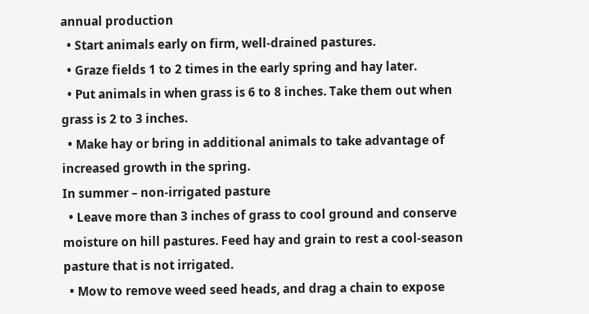annual production
  • Start animals early on firm, well-drained pastures.
  • Graze fields 1 to 2 times in the early spring and hay later.
  • Put animals in when grass is 6 to 8 inches. Take them out when grass is 2 to 3 inches.
  • Make hay or bring in additional animals to take advantage of increased growth in the spring.
In summer – non-irrigated pasture
  • Leave more than 3 inches of grass to cool ground and conserve moisture on hill pastures. Feed hay and grain to rest a cool-season pasture that is not irrigated.
  • Mow to remove weed seed heads, and drag a chain to expose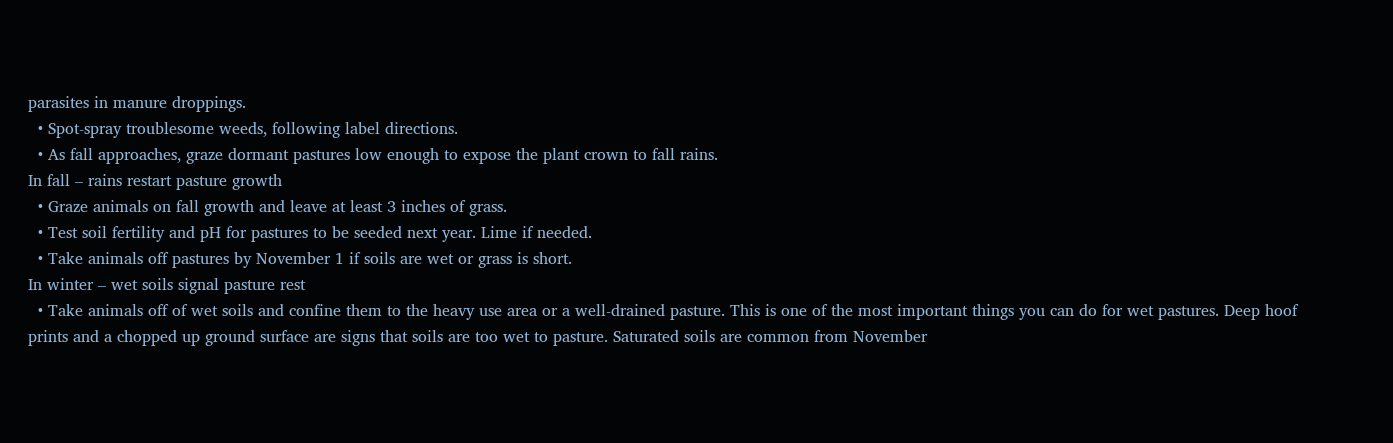parasites in manure droppings.
  • Spot-spray troublesome weeds, following label directions.
  • As fall approaches, graze dormant pastures low enough to expose the plant crown to fall rains.
In fall – rains restart pasture growth
  • Graze animals on fall growth and leave at least 3 inches of grass.
  • Test soil fertility and pH for pastures to be seeded next year. Lime if needed.
  • Take animals off pastures by November 1 if soils are wet or grass is short.
In winter – wet soils signal pasture rest
  • Take animals off of wet soils and confine them to the heavy use area or a well-drained pasture. This is one of the most important things you can do for wet pastures. Deep hoof prints and a chopped up ground surface are signs that soils are too wet to pasture. Saturated soils are common from November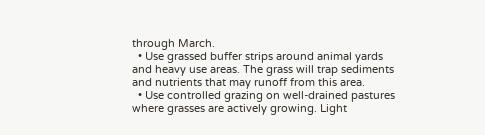through March.
  • Use grassed buffer strips around animal yards and heavy use areas. The grass will trap sediments and nutrients that may runoff from this area.
  • Use controlled grazing on well-drained pastures where grasses are actively growing. Light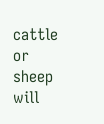cattle or sheep will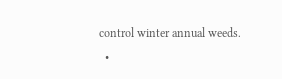control winter annual weeds.
  •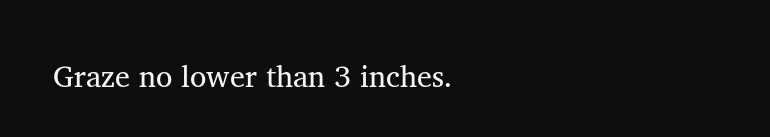Graze no lower than 3 inches.